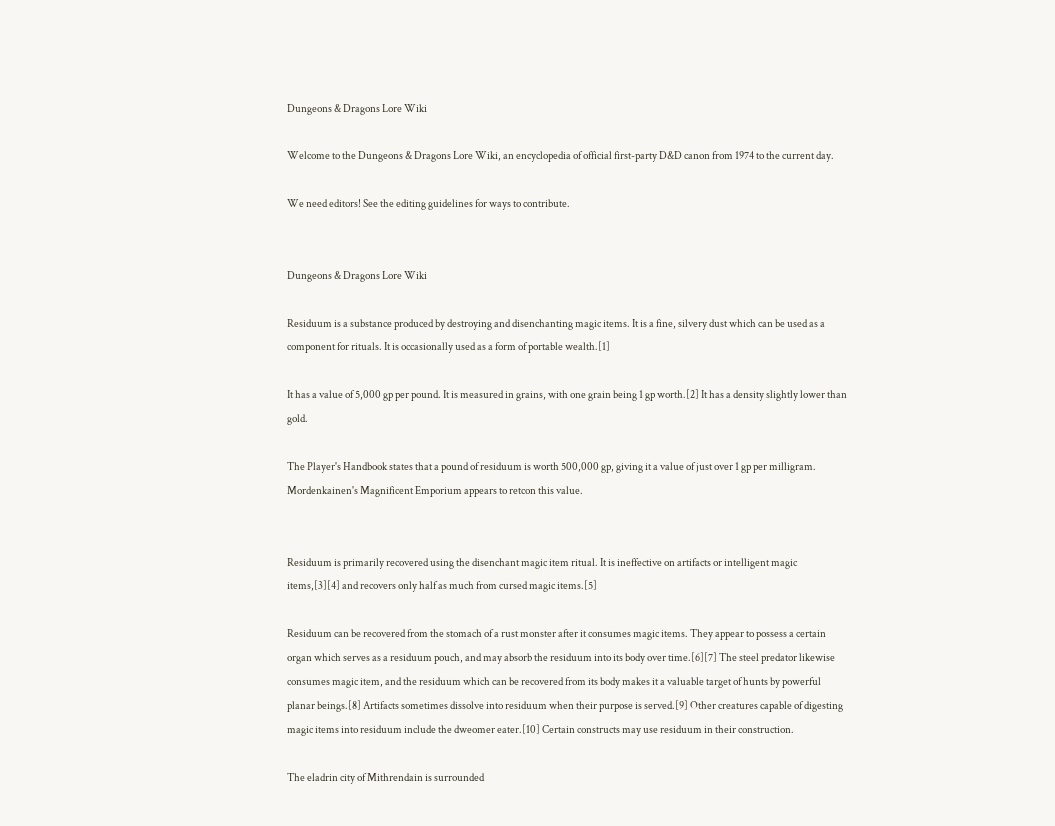Dungeons & Dragons Lore Wiki

Welcome to the Dungeons & Dragons Lore Wiki, an encyclopedia of official first-party D&D canon from 1974 to the current day.

We need editors! See the editing guidelines for ways to contribute.


Dungeons & Dragons Lore Wiki

Residuum is a substance produced by destroying and disenchanting magic items. It is a fine, silvery dust which can be used as a component for rituals. It is occasionally used as a form of portable wealth.[1]

It has a value of 5,000 gp per pound. It is measured in grains, with one grain being 1 gp worth.[2] It has a density slightly lower than gold.

The Player's Handbook states that a pound of residuum is worth 500,000 gp, giving it a value of just over 1 gp per milligram. Mordenkainen's Magnificent Emporium appears to retcon this value.


Residuum is primarily recovered using the disenchant magic item ritual. It is ineffective on artifacts or intelligent magic items,[3][4] and recovers only half as much from cursed magic items.[5]

Residuum can be recovered from the stomach of a rust monster after it consumes magic items. They appear to possess a certain organ which serves as a residuum pouch, and may absorb the residuum into its body over time.[6][7] The steel predator likewise consumes magic item, and the residuum which can be recovered from its body makes it a valuable target of hunts by powerful planar beings.[8] Artifacts sometimes dissolve into residuum when their purpose is served.[9] Other creatures capable of digesting magic items into residuum include the dweomer eater.[10] Certain constructs may use residuum in their construction.

The eladrin city of Mithrendain is surrounded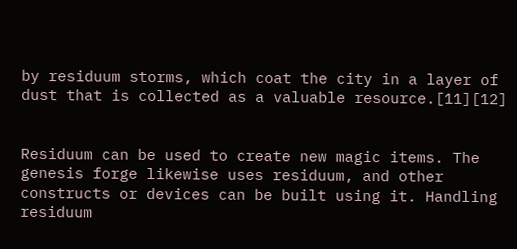by residuum storms, which coat the city in a layer of dust that is collected as a valuable resource.[11][12]


Residuum can be used to create new magic items. The genesis forge likewise uses residuum, and other constructs or devices can be built using it. Handling residuum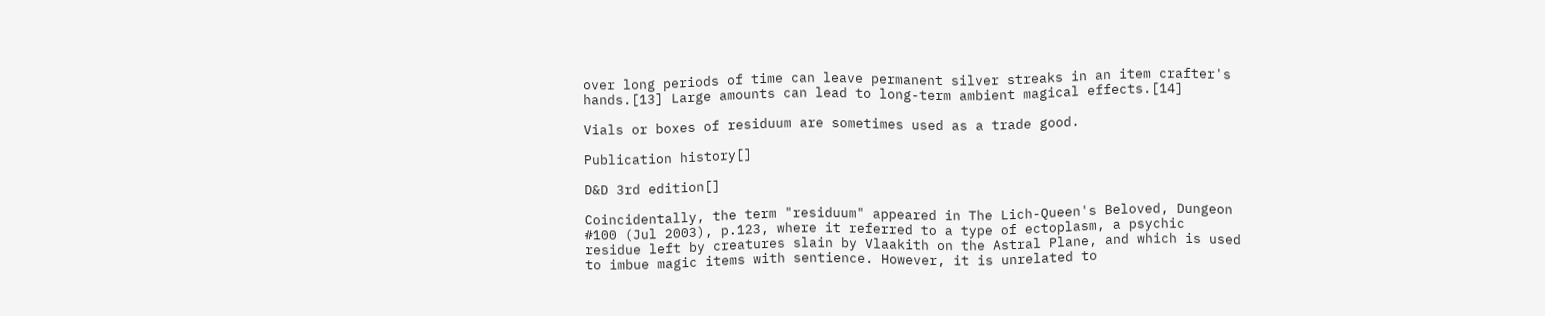over long periods of time can leave permanent silver streaks in an item crafter's hands.[13] Large amounts can lead to long-term ambient magical effects.[14]

Vials or boxes of residuum are sometimes used as a trade good.

Publication history[]

D&D 3rd edition[]

Coincidentally, the term "residuum" appeared in The Lich-Queen's Beloved, Dungeon #100 (Jul 2003), p.123, where it referred to a type of ectoplasm, a psychic residue left by creatures slain by Vlaakith on the Astral Plane, and which is used to imbue magic items with sentience. However, it is unrelated to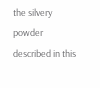the silvery powder described in this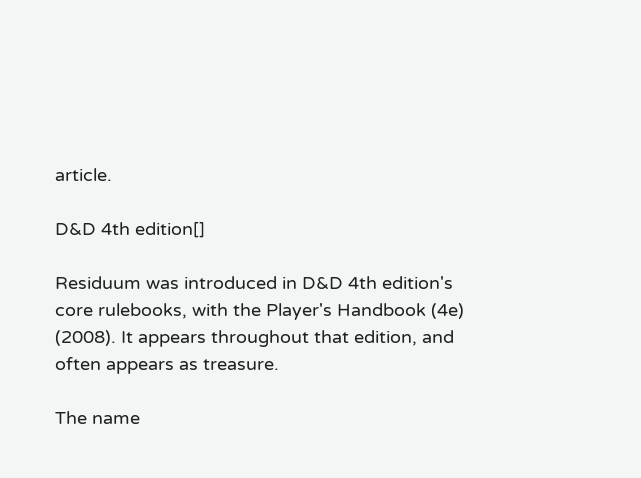article.

D&D 4th edition[]

Residuum was introduced in D&D 4th edition's core rulebooks, with the Player's Handbook (4e) (2008). It appears throughout that edition, and often appears as treasure.

The name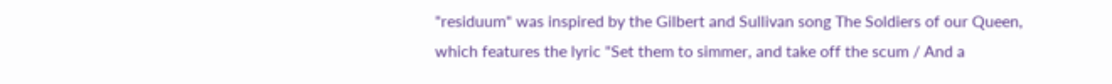"residuum" was inspired by the Gilbert and Sullivan song The Soldiers of our Queen, which features the lyric "Set them to simmer, and take off the scum / And a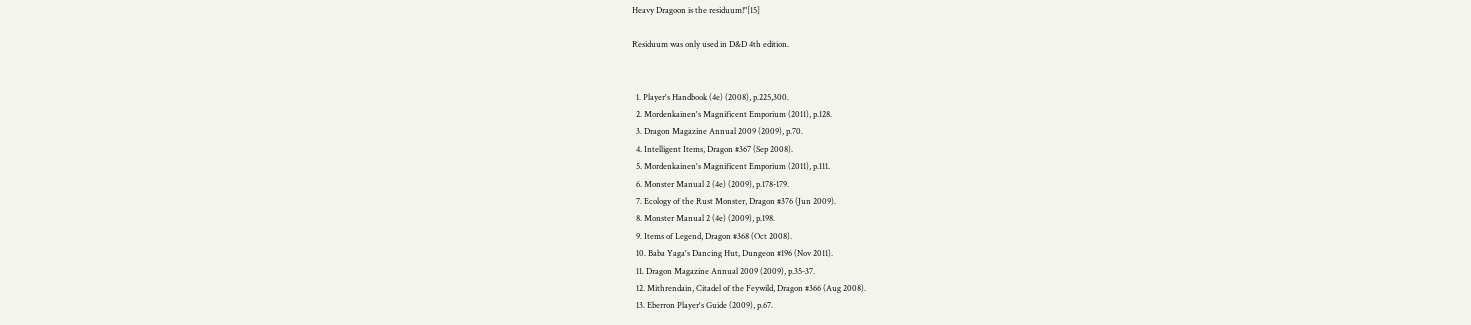Heavy Dragoon is the residuum!"[15]

Residuum was only used in D&D 4th edition.


  1. Player's Handbook (4e) (2008), p.225,300.
  2. Mordenkainen's Magnificent Emporium (2011), p.128.
  3. Dragon Magazine Annual 2009 (2009), p.70.
  4. Intelligent Items, Dragon #367 (Sep 2008).
  5. Mordenkainen's Magnificent Emporium (2011), p.111.
  6. Monster Manual 2 (4e) (2009), p.178-179.
  7. Ecology of the Rust Monster, Dragon #376 (Jun 2009).
  8. Monster Manual 2 (4e) (2009), p.198.
  9. Items of Legend, Dragon #368 (Oct 2008).
  10. Baba Yaga's Dancing Hut, Dungeon #196 (Nov 2011).
  11. Dragon Magazine Annual 2009 (2009), p.35-37.
  12. Mithrendain, Citadel of the Feywild, Dragon #366 (Aug 2008).
  13. Eberron Player's Guide (2009), p.67.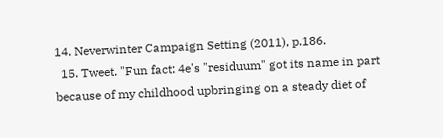14. Neverwinter Campaign Setting (2011), p.186.
  15. Tweet. "Fun fact: 4e's "residuum" got its name in part because of my childhood upbringing on a steady diet of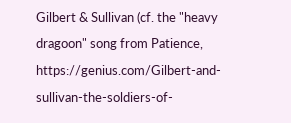Gilbert & Sullivan (cf. the "heavy dragoon" song from Patience, https://genius.com/Gilbert-and-sullivan-the-soldiers-of-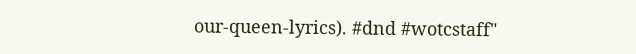our-queen-lyrics). #dnd #wotcstaff"